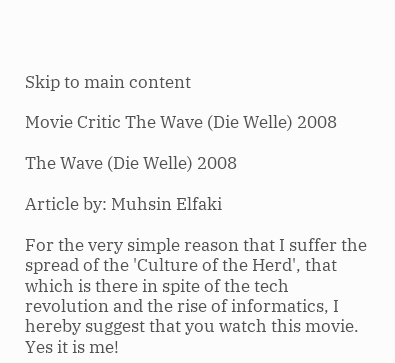Skip to main content

Movie Critic The Wave (Die Welle) 2008

The Wave (Die Welle) 2008

Article by: Muhsin Elfaki

For the very simple reason that I suffer the spread of the 'Culture of the Herd', that which is there in spite of the tech revolution and the rise of informatics, I hereby suggest that you watch this movie.
Yes it is me!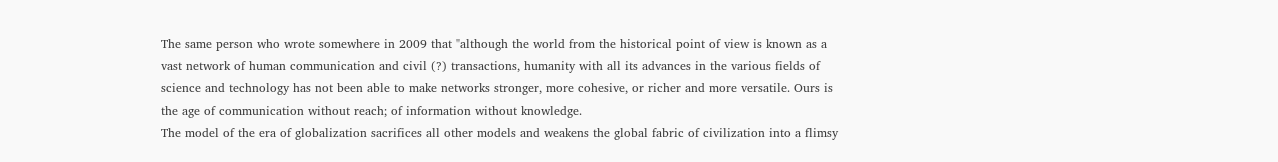The same person who wrote somewhere in 2009 that "although the world from the historical point of view is known as a vast network of human communication and civil (?) transactions, humanity with all its advances in the various fields of science and technology has not been able to make networks stronger, more cohesive, or richer and more versatile. Ours is the age of communication without reach; of information without knowledge.
The model of the era of globalization sacrifices all other models and weakens the global fabric of civilization into a flimsy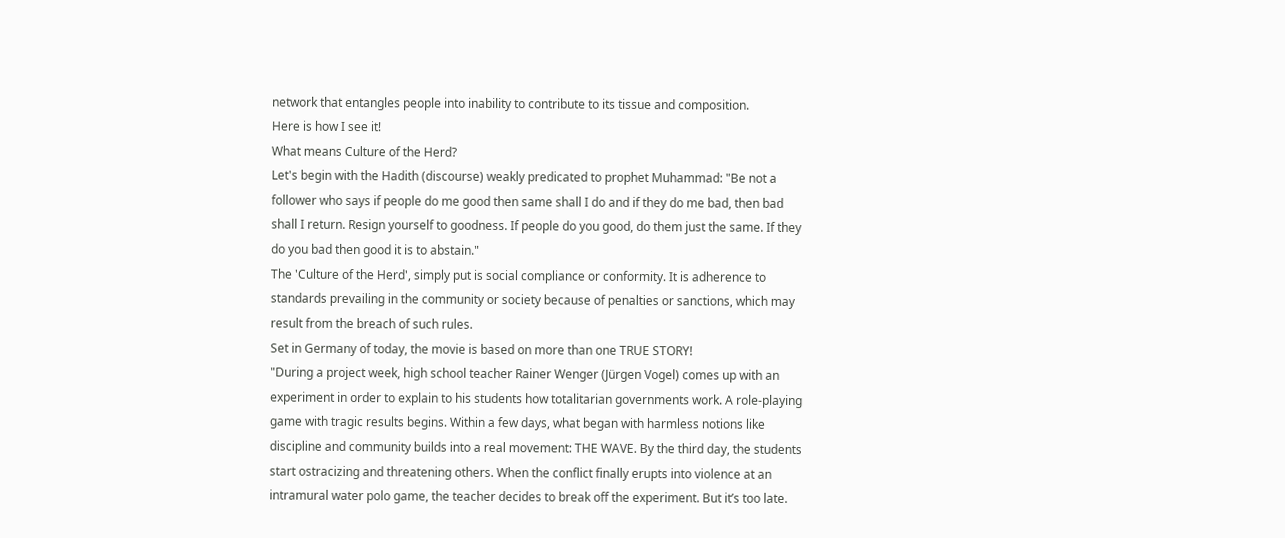network that entangles people into inability to contribute to its tissue and composition.
Here is how I see it!
What means Culture of the Herd?
Let's begin with the Hadith (discourse) weakly predicated to prophet Muhammad: "Be not a follower who says if people do me good then same shall I do and if they do me bad, then bad shall I return. Resign yourself to goodness. If people do you good, do them just the same. If they do you bad then good it is to abstain."
The 'Culture of the Herd', simply put is social compliance or conformity. It is adherence to standards prevailing in the community or society because of penalties or sanctions, which may result from the breach of such rules.
Set in Germany of today, the movie is based on more than one TRUE STORY!
"During a project week, high school teacher Rainer Wenger (Jürgen Vogel) comes up with an experiment in order to explain to his students how totalitarian governments work. A role-playing game with tragic results begins. Within a few days, what began with harmless notions like discipline and community builds into a real movement: THE WAVE. By the third day, the students start ostracizing and threatening others. When the conflict finally erupts into violence at an intramural water polo game, the teacher decides to break off the experiment. But it’s too late.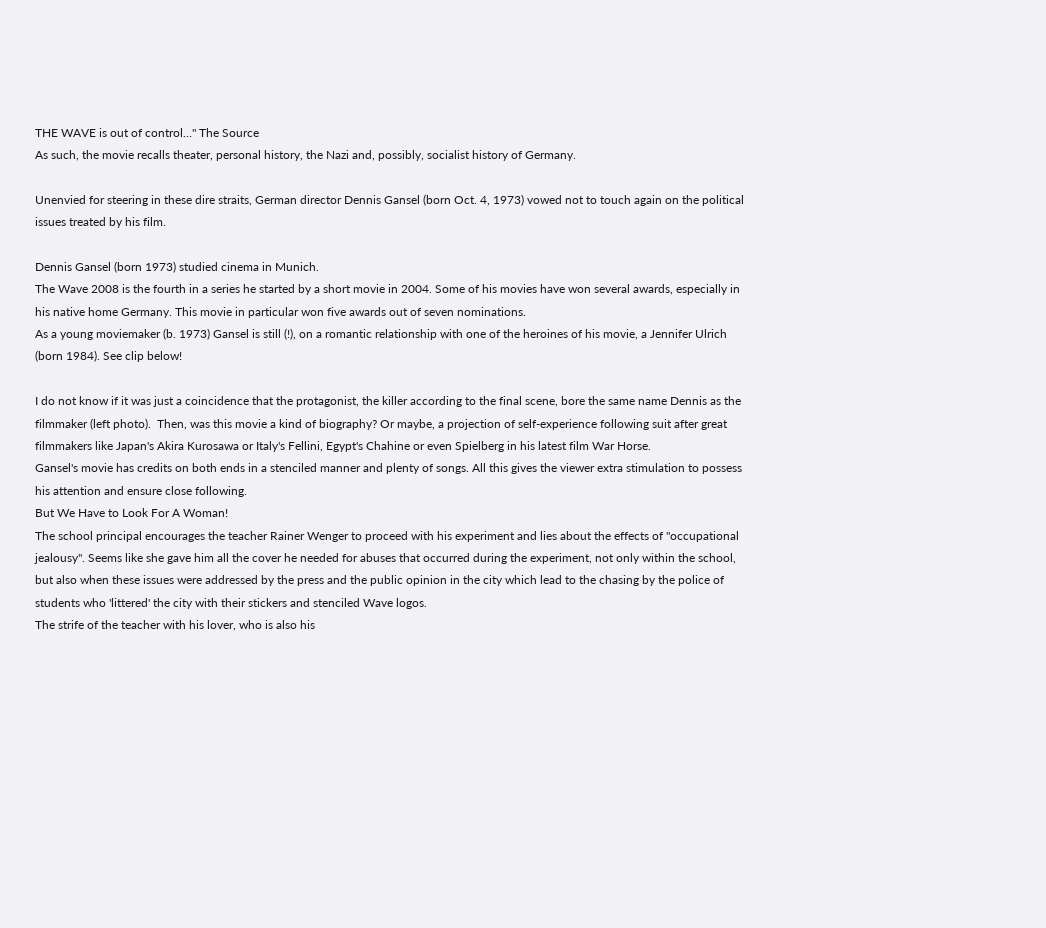THE WAVE is out of control…" The Source
As such, the movie recalls theater, personal history, the Nazi and, possibly, socialist history of Germany.

Unenvied for steering in these dire straits, German director Dennis Gansel (born Oct. 4, 1973) vowed not to touch again on the political issues treated by his film.

Dennis Gansel (born 1973) studied cinema in Munich.
The Wave 2008 is the fourth in a series he started by a short movie in 2004. Some of his movies have won several awards, especially in his native home Germany. This movie in particular won five awards out of seven nominations.
As a young moviemaker (b. 1973) Gansel is still (!), on a romantic relationship with one of the heroines of his movie, a Jennifer Ulrich (born 1984). See clip below!

I do not know if it was just a coincidence that the protagonist, the killer according to the final scene, bore the same name Dennis as the filmmaker (left photo).  Then, was this movie a kind of biography? Or maybe, a projection of self-experience following suit after great filmmakers like Japan's Akira Kurosawa or Italy's Fellini, Egypt's Chahine or even Spielberg in his latest film War Horse.
Gansel's movie has credits on both ends in a stenciled manner and plenty of songs. All this gives the viewer extra stimulation to possess his attention and ensure close following.
But We Have to Look For A Woman!
The school principal encourages the teacher Rainer Wenger to proceed with his experiment and lies about the effects of "occupational jealousy". Seems like she gave him all the cover he needed for abuses that occurred during the experiment, not only within the school, but also when these issues were addressed by the press and the public opinion in the city which lead to the chasing by the police of students who 'littered' the city with their stickers and stenciled Wave logos.
The strife of the teacher with his lover, who is also his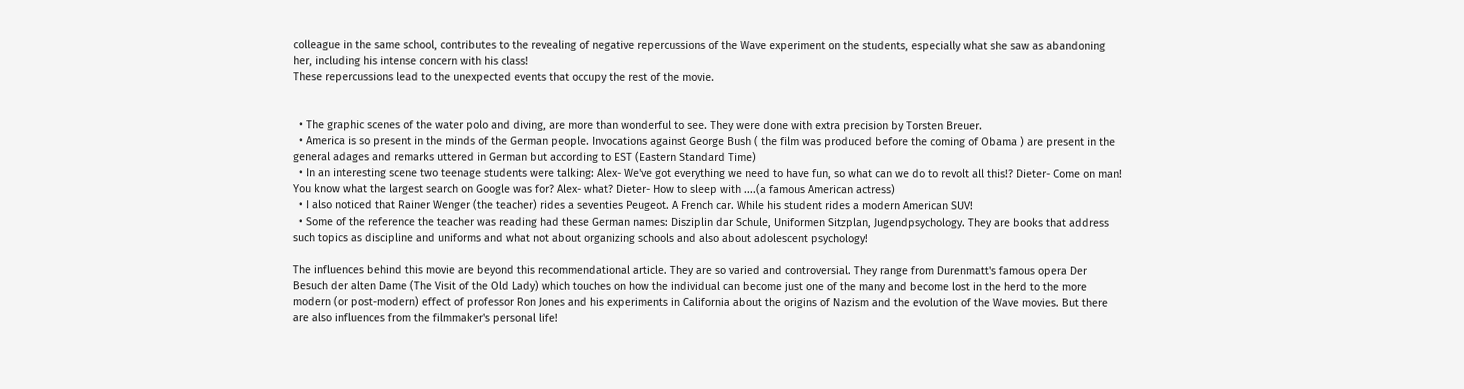colleague in the same school, contributes to the revealing of negative repercussions of the Wave experiment on the students, especially what she saw as abandoning her, including his intense concern with his class!
These repercussions lead to the unexpected events that occupy the rest of the movie.


  • The graphic scenes of the water polo and diving, are more than wonderful to see. They were done with extra precision by Torsten Breuer.
  • America is so present in the minds of the German people. Invocations against George Bush ( the film was produced before the coming of Obama ) are present in the general adages and remarks uttered in German but according to EST (Eastern Standard Time)
  • In an interesting scene two teenage students were talking: Alex- We've got everything we need to have fun, so what can we do to revolt all this!? Dieter- Come on man! You know what the largest search on Google was for? Alex- what? Dieter- How to sleep with ....(a famous American actress)
  • I also noticed that Rainer Wenger (the teacher) rides a seventies Peugeot. A French car. While his student rides a modern American SUV!
  • Some of the reference the teacher was reading had these German names: Disziplin dar Schule, Uniformen Sitzplan, Jugendpsychology. They are books that address such topics as discipline and uniforms and what not about organizing schools and also about adolescent psychology!

The influences behind this movie are beyond this recommendational article. They are so varied and controversial. They range from Durenmatt's famous opera Der Besuch der alten Dame (The Visit of the Old Lady) which touches on how the individual can become just one of the many and become lost in the herd to the more modern (or post-modern) effect of professor Ron Jones and his experiments in California about the origins of Nazism and the evolution of the Wave movies. But there are also influences from the filmmaker's personal life!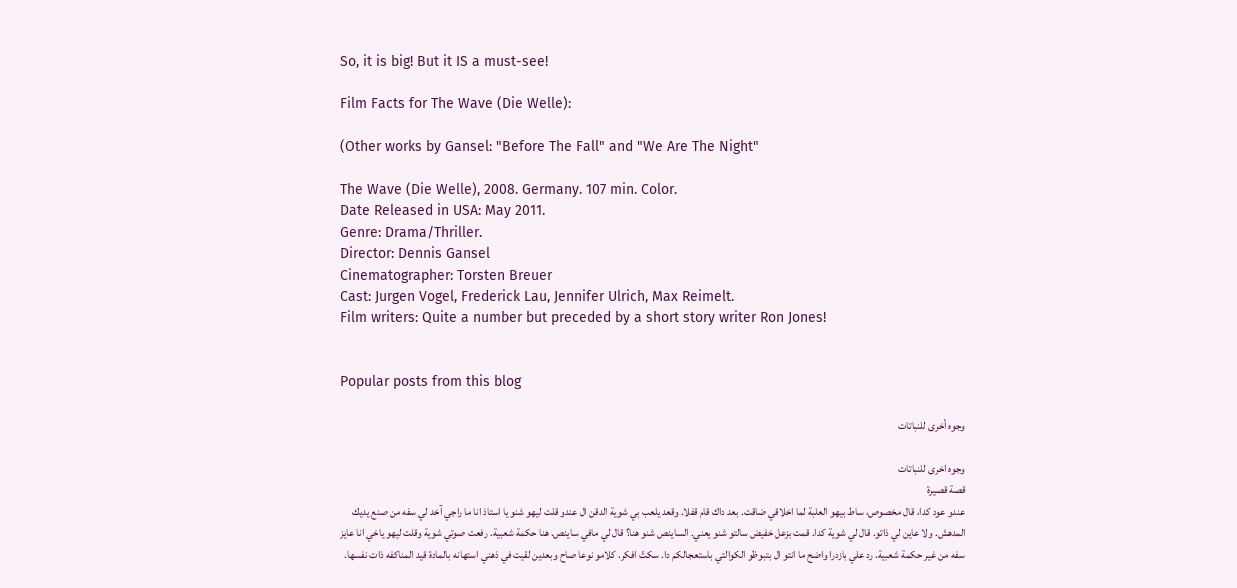So, it is big! But it IS a must-see!

Film Facts for The Wave (Die Welle):

(Other works by Gansel: "Before The Fall" and "We Are The Night"

The Wave (Die Welle), 2008. Germany. 107 min. Color.
Date Released in USA: May 2011.
Genre: Drama/Thriller.
Director: Dennis Gansel
Cinematographer: Torsten Breuer
Cast: Jurgen Vogel, Frederick Lau, Jennifer Ulrich, Max Reimelt.
Film writers: Quite a number but preceded by a short story writer Ron Jones!


Popular posts from this blog

وجوه أخرى للنباتات

وجوه اخرى للنباتات
قصة قصيرة
عندو عود كدا، قال مخصوص، ساط بيهو العلبة لما اخلاقي ضاقت. بعد داك قام قفلا. وقعد يلعب بي شوية الدقن ال عندو قلت ليهو شنو يا استاذ انا ما راجي آخد لي سفه من صنع يديك المدهش. ولا عاين لي ذاتو. قال لي شوية كدا. قمت بزعل خفيض سالتو شنو يعني. الساينص شنو هنا؟ قال لي مافي ساينص. هنا حكمة شعبية. رفعت صوتي شوية وقلت ليهو ياخي انا عايز سفه من غير حكمة شعبية. رد علي بازدرا واضح ما انتو ال بتبوظو الكوالتي باستعجالكم دا. سكتّ افكر. كلامو نوعا صاح وبعدين لقيت في ذهني استهانه بالمادة قيد المناكفه ذات نفسها.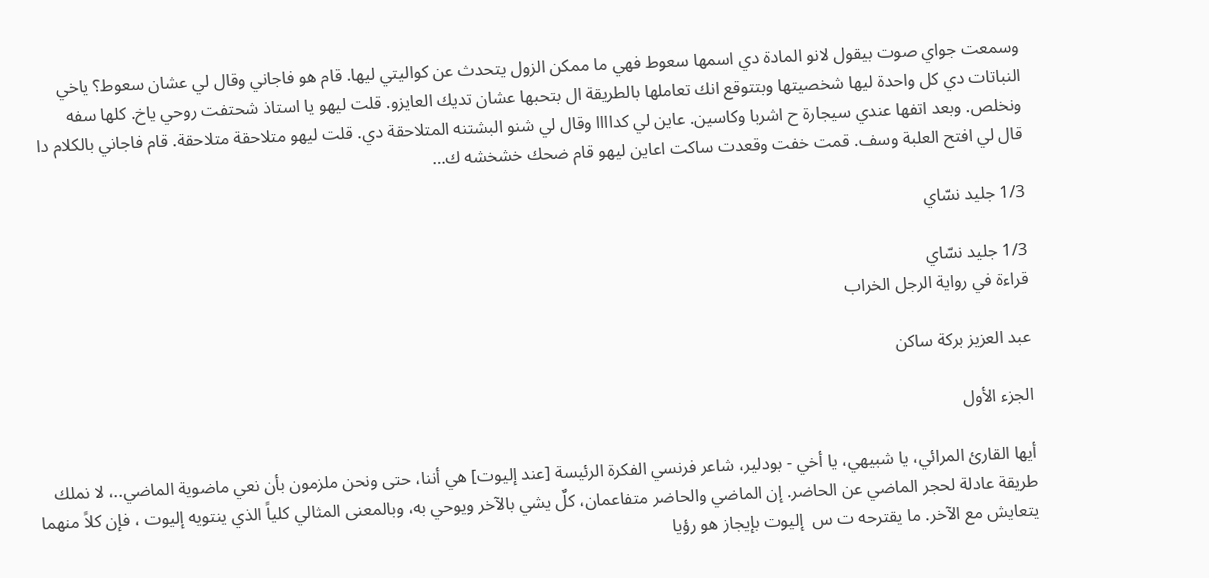وسمعت جواي صوت بيقول لانو المادة دي اسمها سعوط فهي ما ممكن الزول يتحدث عن كواليتي ليها. قام هو فاجاني وقال لي عشان سعوط؟ ياخي النباتات دي كل واحدة ليها شخصيتها وبتتوقع انك تعاملها بالطريقة ال بتحبها عشان تديك العايزو. قلت ليهو يا استاذ شحتفت روحي ياخ. كلها سفه ونخلص. وبعد اتفها عندي سيجارة ح اشربا وكاسين. عاين لي كداااا وقال لي شنو البشتنه المتلاحقة دي. قلت ليهو متلاحقة متلاحقة. قام فاجاني بالكلام دا قال لي افتح العلبة وسف. قمت خفت وقعدت ساكت اعاين ليهو قام ضحك خشخشه ك…

1/3 جليد نسّاي

1/3 جليد نسّاي
قراءة في رواية الرجل الخراب

عبد العزيز بركة ساكن

الجزء الأول

أيها القارئ المرائي، يا شبيهي، يا أخي - بودلير، شاعر فرنسي الفكرة الرئيسة [عند إليوت] هي أننا، حتى ونحن ملزمون بأن نعي ماضوية الماضي..، لا نملك طريقة عادلة لحجر الماضي عن الحاضر. إن الماضي والحاضر متفاعمان، كلٌ يشي بالآخر ويوحي به، وبالمعنى المثالي كلياً الذي ينتويه إليوت ، فإن كلاً منهما يتعايش مع الآخر. ما يقترحه ت س  إليوت بإيجاز هو رؤيا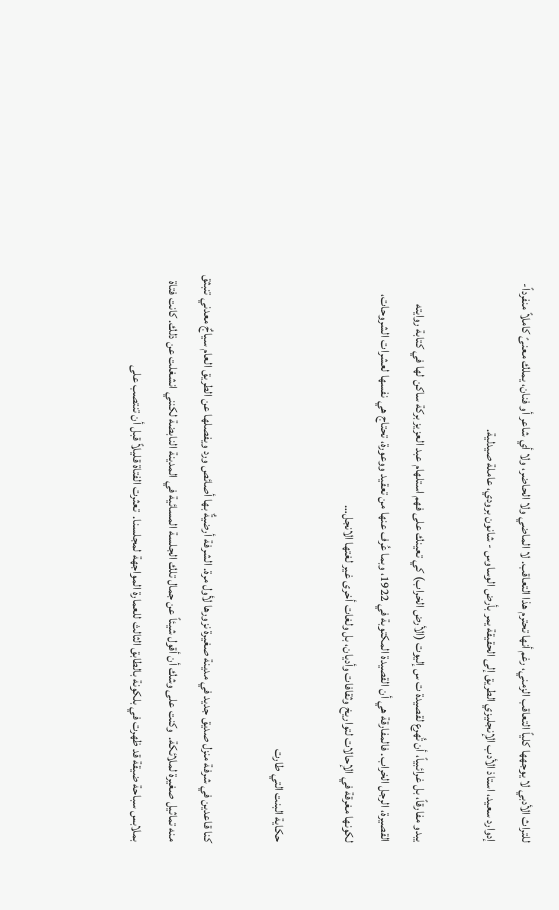للتراث الأدبي لا يوجهها كلياً التعاقب الزمني، رغم أنها تحترم هذا التعاقب. لا الماضي ولا الحاضر، ولا أي شاعر أو فنان، يملك معنىً كاملاً منفرداً- إدوارد سعيد، استاذ الأدب الإنجليزي الطريق إلى الحقيقة يمر بأرض الوساوس - شانون برودي، عاملة صيدلية.

يبدو مفارقاً، بل غرائبياً، أن تُهرع لقصيدة ت س إليوت (الأرض الخراب) كي تعينك على فهم استلهام عبد العزيز بركة ساكن لها في كتابة روايته القصيرة، الرجل الخراب. فالمفارقة هي أن القصيدة المكتوبة في 1922، وبما عُرف عنها من تعقيد ووعورة، تحتاج هي نفسها لعشرات الشروحات، لكونها مغرقة في الإحالات لتواريخ وثقافات وأديان، بل ولغات أخرى غير لغتها الانجل…

حكاية البنت التي طارت

كنا قاعدين في شرفة منزل صديق جديد في مدينة صغيرة نزورها لأول مرة. الشرفة أرضيةٌ بها أصائص ورد ويفصلها عن الطريق العام سياجٌ معدني تنبثق منه تماثيل صغيرة لملائكة.  وكنت على وشك أن أقول شيئاً عن جمال تلك الجلسة المسائية في المدينة النابضة لكنني انشغلت عن ذلك. كانت فتاة بملابس سباحة ضيقة قد ظهرت في بلكونة بالطابق الثالث للعمارة المواجهة لمجلسنا.  تعثرت الفتاة قليلاً قبل أن تنتصب على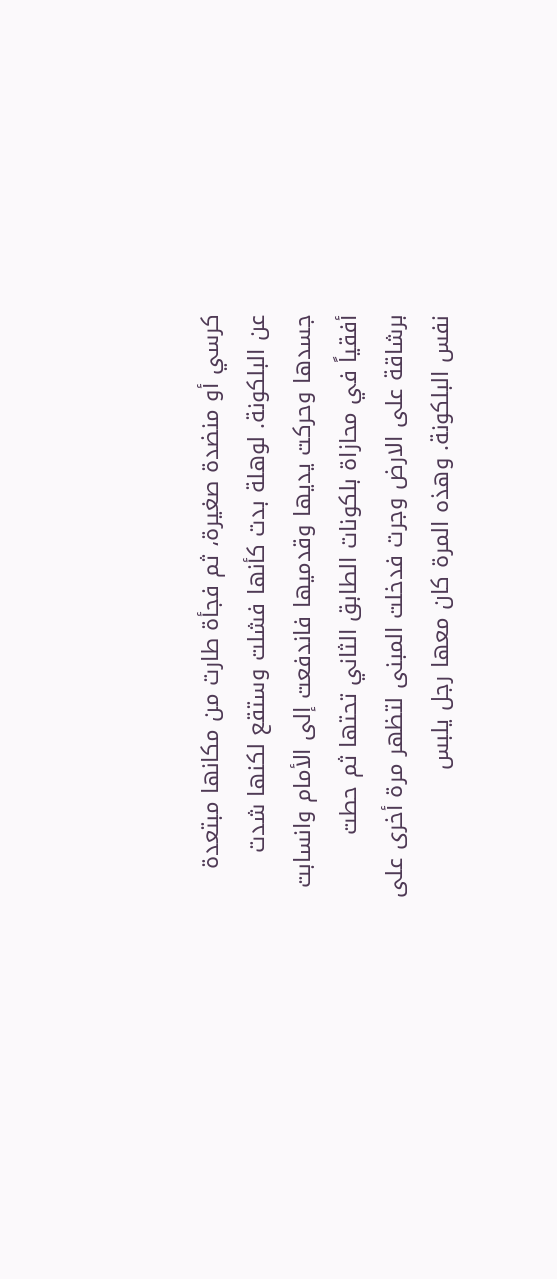كرسي أو منضدة صغيرة، ثم فجأة طارت من مكانها مبتعدة عن البلكونة. لوهلة بدت كأنها فشلت وستقع لكنها شدت جسدها وحركت يديها وقدميها فاندفعت إلى الأمام وانسابت أفقياً في محازاة بلكونات الطابق الثاني تحتها ثم حطت برشاقة على الارض وجرت فدخلت المبنى لتظهر مرة أخرى على نفس البلكونة. وهذه المرة كان معها رجل يلبس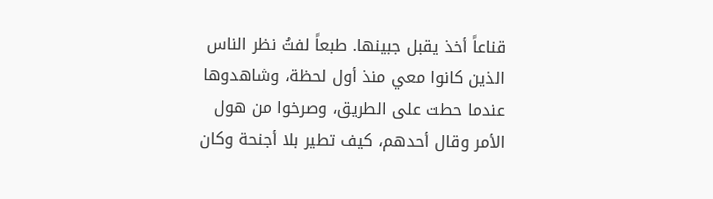قناعاً أخذ يقبل جبينها. طبعاً لفتُ نظر الناس الذين كانوا معي منذ أول لحظة، وشاهدوها عندما حطت على الطريق، وصرخوا من هول الأمر وقال أحدهم، كيف تطير بلا أجنحة وكان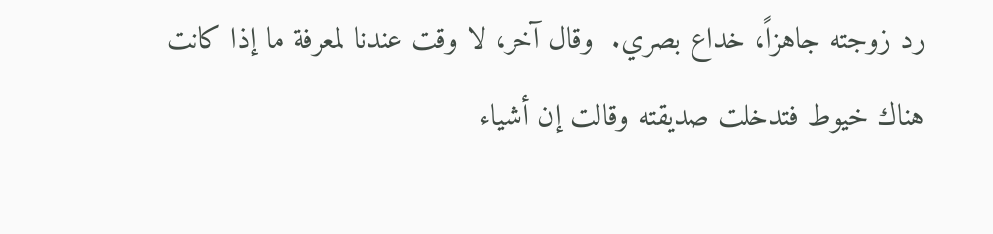رد زوجته جاهزاً، خداع بصري.  وقال آخر، لا وقت عندنا لمعرفة ما إذا كانت هناك خيوط فتدخلت صديقته وقالت إن أشياء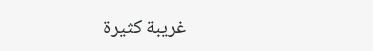غريبة كثيرة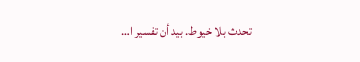تحدث بلا خيوط. بيد أن تفسير ا…